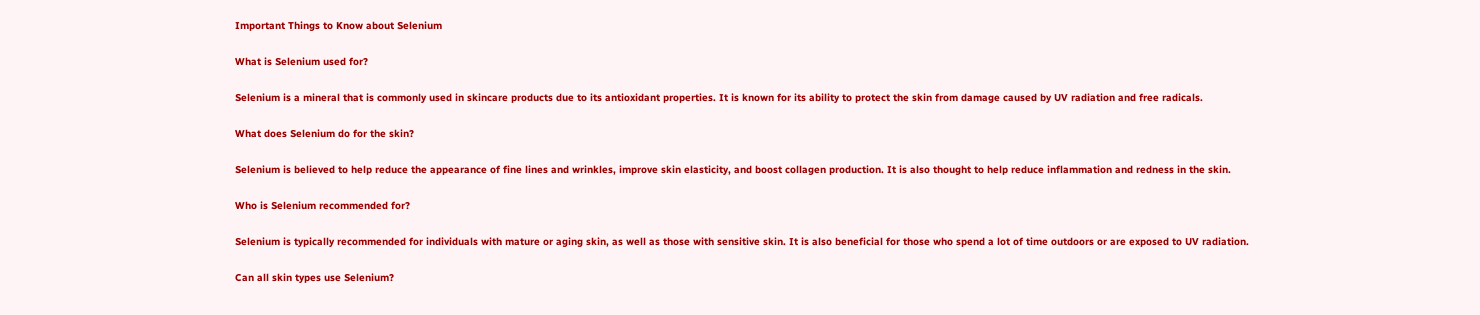Important Things to Know about Selenium

What is Selenium used for?

Selenium is a mineral that is commonly used in skincare products due to its antioxidant properties. It is known for its ability to protect the skin from damage caused by UV radiation and free radicals.

What does Selenium do for the skin?

Selenium is believed to help reduce the appearance of fine lines and wrinkles, improve skin elasticity, and boost collagen production. It is also thought to help reduce inflammation and redness in the skin.

Who is Selenium recommended for?

Selenium is typically recommended for individuals with mature or aging skin, as well as those with sensitive skin. It is also beneficial for those who spend a lot of time outdoors or are exposed to UV radiation.

Can all skin types use Selenium?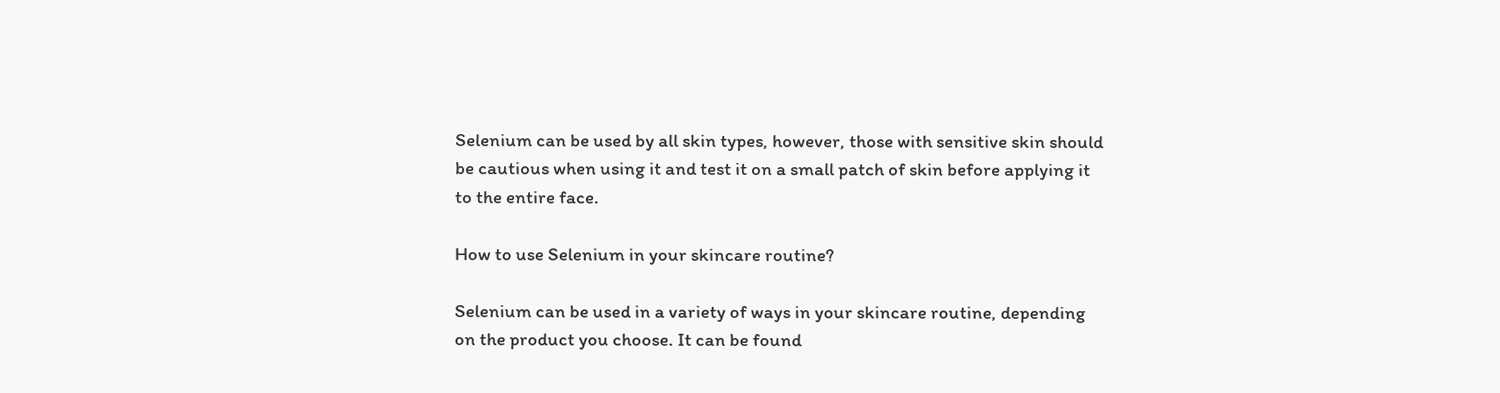Selenium can be used by all skin types, however, those with sensitive skin should be cautious when using it and test it on a small patch of skin before applying it to the entire face.

How to use Selenium in your skincare routine?

Selenium can be used in a variety of ways in your skincare routine, depending on the product you choose. It can be found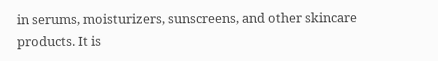in serums, moisturizers, sunscreens, and other skincare products. It is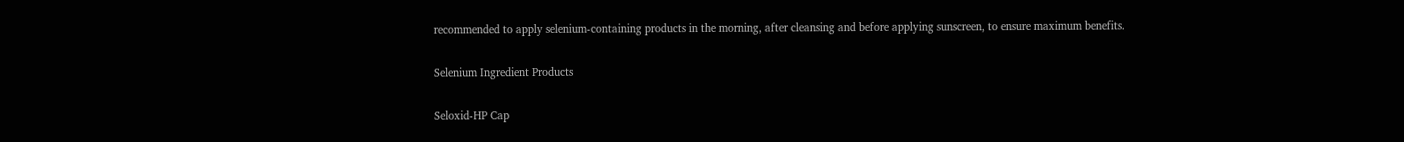recommended to apply selenium-containing products in the morning, after cleansing and before applying sunscreen, to ensure maximum benefits.

Selenium Ingredient Products

Seloxid-HP Cap